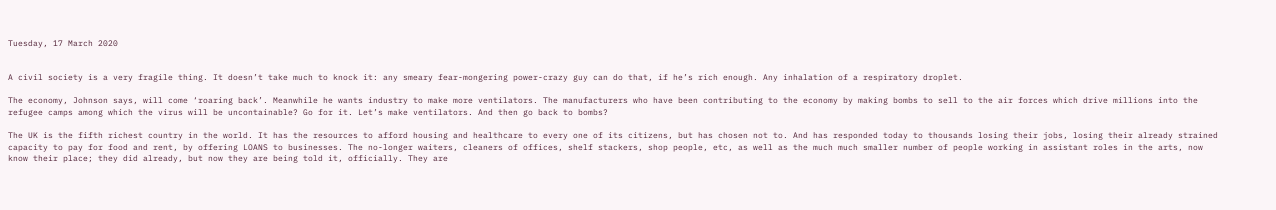Tuesday, 17 March 2020


A civil society is a very fragile thing. It doesn’t take much to knock it: any smeary fear-mongering power-crazy guy can do that, if he’s rich enough. Any inhalation of a respiratory droplet.

The economy, Johnson says, will come ‘roaring back’. Meanwhile he wants industry to make more ventilators. The manufacturers who have been contributing to the economy by making bombs to sell to the air forces which drive millions into the refugee camps among which the virus will be uncontainable? Go for it. Let’s make ventilators. And then go back to bombs?

The UK is the fifth richest country in the world. It has the resources to afford housing and healthcare to every one of its citizens, but has chosen not to. And has responded today to thousands losing their jobs, losing their already strained capacity to pay for food and rent, by offering LOANS to businesses. The no-longer waiters, cleaners of offices, shelf stackers, shop people, etc, as well as the much much smaller number of people working in assistant roles in the arts, now know their place; they did already, but now they are being told it, officially. They are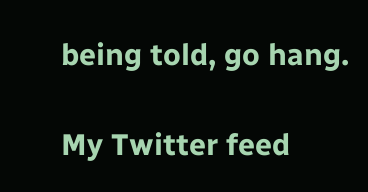being told, go hang.

My Twitter feed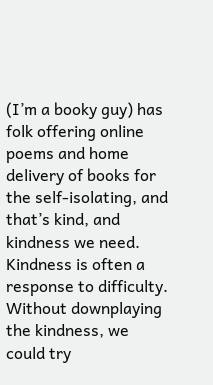(I’m a booky guy) has folk offering online poems and home delivery of books for the self-isolating, and that’s kind, and kindness we need. Kindness is often a response to difficulty. Without downplaying the kindness, we could try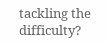tackling the difficulty?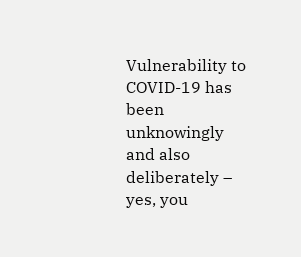Vulnerability to COVID-19 has been unknowingly and also deliberately – yes, you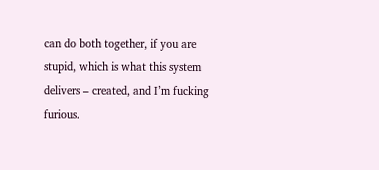can do both together, if you are stupid, which is what this system delivers – created, and I’m fucking furious.